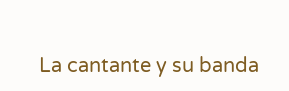La cantante y su banda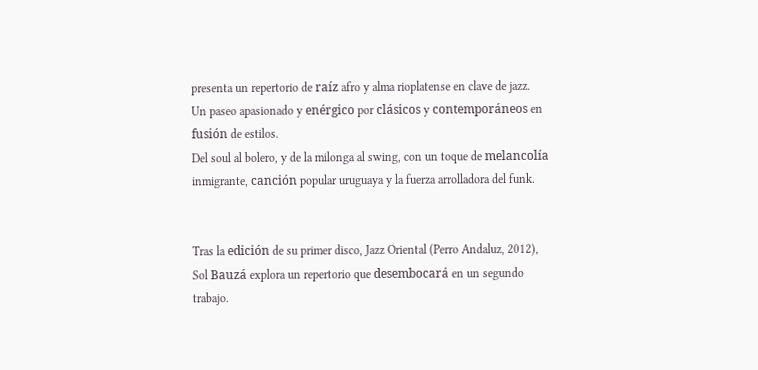presenta un repertorio de raíz afro y alma rioplatense en clave de jazz.
Un paseo apasionado y enérgico por clásicos y contemporáneos en fusión de estilos.
Del soul al bolero, y de la milonga al swing, con un toque de melancolía inmigrante, canción popular uruguaya y la fuerza arrolladora del funk.


Tras la edición de su primer disco, Jazz Oriental (Perro Andaluz, 2012), Sol Bauzá explora un repertorio que desembocará en un segundo trabajo.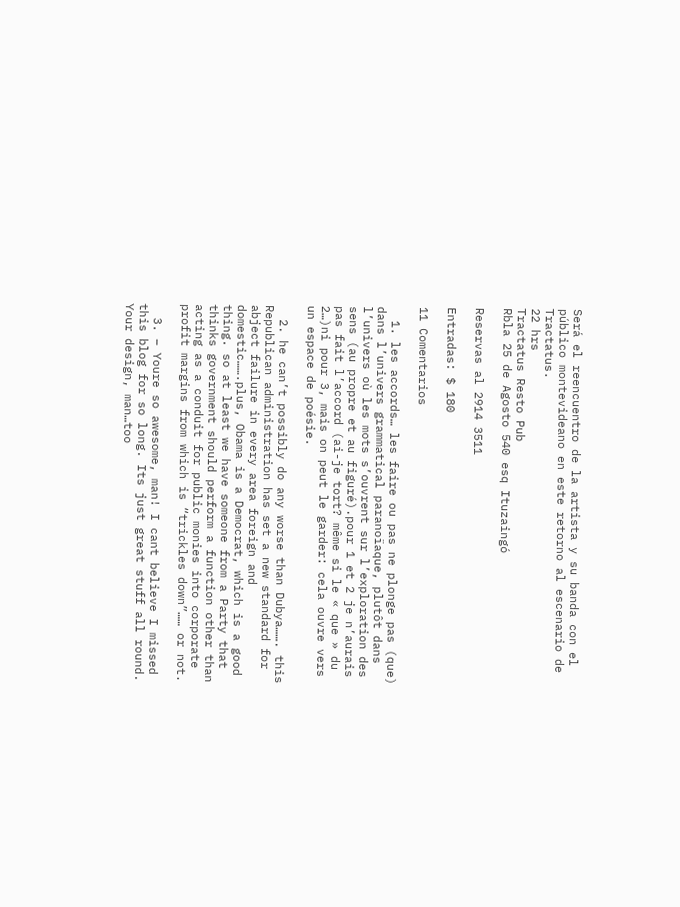Será el reencuentro de la artista y su banda con el público montevideano en este retorno al escenario de Tractatus.
22 hrs
Tractatus Resto Pub
Rbla 25 de Agosto 540 esq Ituzaingó

Reservas al 2914 3511

Entradas: $ 180

11 Comentarios

  1. les accords… les faire ou pas ne plonge pas (que) dans l’univers grammatical paranoïaque, plutôt dans l’univers où les mots s’ouvrent sur l’exploration des sens (au propre et au figuré).pour 1 et 2 je n’aurais pas fait l’accord (ai-je tort? même si le « que » du 2…)ni pour 3, mais on peut le garder: cela ouvre vers un espace de poésie.

  2. he can’t possibly do any worse than Dubya……. this Republican administration has set a new standard for abject failure in every area foreign and domestic…….plus, Obama is a Democrat, which is a good thing. so at least we have someone from a Party that thinks government should perform a function other than acting as a conduit for public monies into corporate profit margins from which is “trickles down”…… or not.

  3. – Youre so awesome, man! I cant believe I missed this blog for so long. Its just great stuff all round. Your design, man…too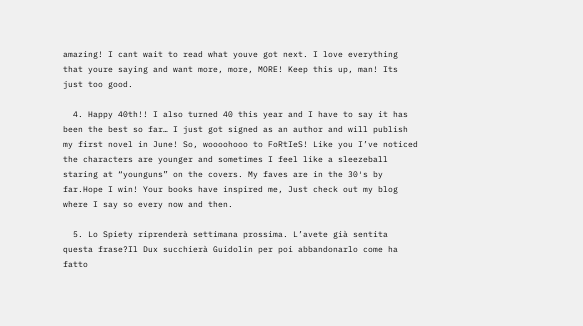amazing! I cant wait to read what youve got next. I love everything that youre saying and want more, more, MORE! Keep this up, man! Its just too good.

  4. Happy 40th!! I also turned 40 this year and I have to say it has been the best so far… I just got signed as an author and will publish my first novel in June! So, woooohooo to FoRtIeS! Like you I’ve noticed the characters are younger and sometimes I feel like a sleezeball staring at “younguns” on the covers. My faves are in the 30′s by far.Hope I win! Your books have inspired me, Just check out my blog where I say so every now and then.

  5. Lo Spiety riprenderà settimana prossima. L’avete già sentita questa frase?Il Dux succhierà Guidolin per poi abbandonarlo come ha fatto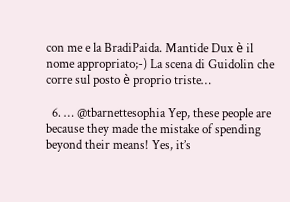con me e la BradiPaida. Mantide Dux è il nome appropriato;-) La scena di Guidolin che corre sul posto è proprio triste…

  6. … @tbarnettesophia Yep, these people are because they made the mistake of spending beyond their means! Yes, it’s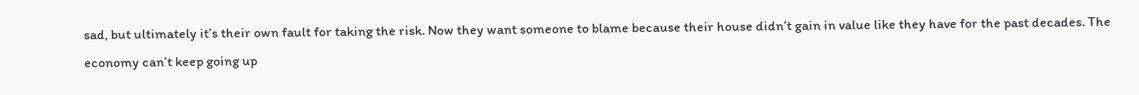sad, but ultimately it’s their own fault for taking the risk. Now they want someone to blame because their house didn’t gain in value like they have for the past decades. The economy can’t keep going up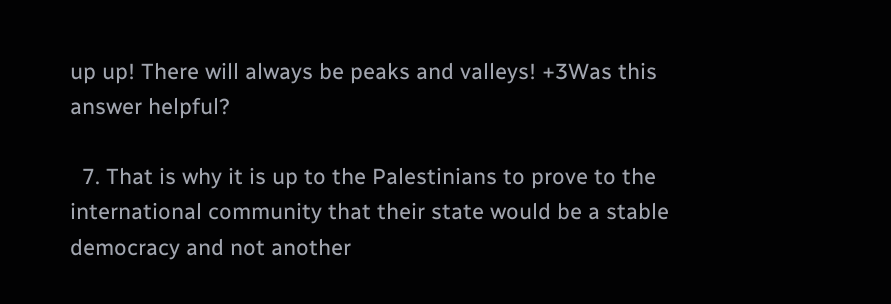up up! There will always be peaks and valleys! +3Was this answer helpful?

  7. That is why it is up to the Palestinians to prove to the international community that their state would be a stable democracy and not another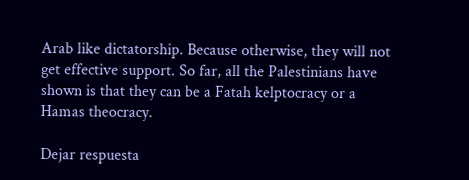Arab like dictatorship. Because otherwise, they will not get effective support. So far, all the Palestinians have shown is that they can be a Fatah kelptocracy or a Hamas theocracy.

Dejar respuesta